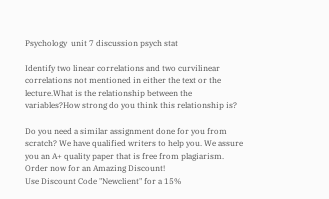Psychology  unit 7 discussion psych stat

Identify two linear correlations and two curvilinear correlations not mentioned in either the text or the lecture.What is the relationship between the variables?How strong do you think this relationship is?

Do you need a similar assignment done for you from scratch? We have qualified writers to help you. We assure you an A+ quality paper that is free from plagiarism. Order now for an Amazing Discount!
Use Discount Code "Newclient" for a 15%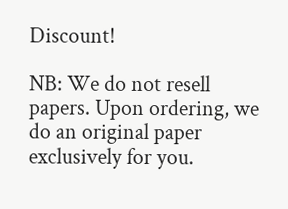Discount!

NB: We do not resell papers. Upon ordering, we do an original paper exclusively for you.